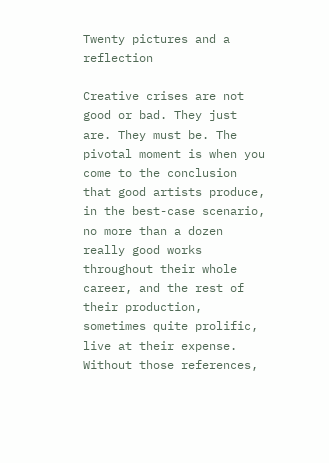Twenty pictures and a reflection

Creative crises are not good or bad. They just are. They must be. The pivotal moment is when you come to the conclusion that good artists produce, in the best-case scenario, no more than a dozen really good works throughout their whole career, and the rest of their production, sometimes quite prolific, live at their expense. Without those references,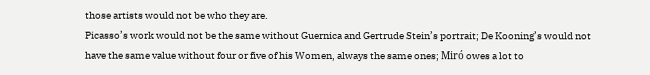those artists would not be who they are.
Picasso’s work would not be the same without Guernica and Gertrude Stein’s portrait; De Kooning’s would not have the same value without four or five of his Women, always the same ones; Miró owes a lot to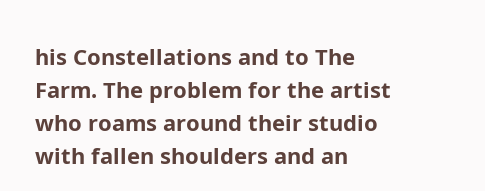his Constellations and to The Farm. The problem for the artist who roams around their studio with fallen shoulders and an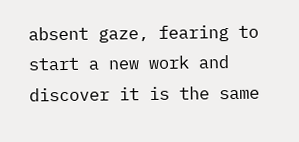absent gaze, fearing to start a new work and discover it is the same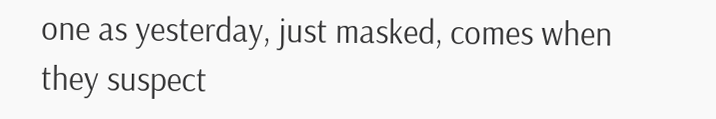one as yesterday, just masked, comes when they suspect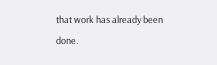that work has already been done.